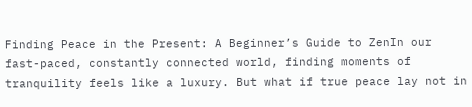Finding Peace in the Present: A Beginner’s Guide to ZenIn our fast-paced, constantly connected world, finding moments of tranquility feels like a luxury. But what if true peace lay not in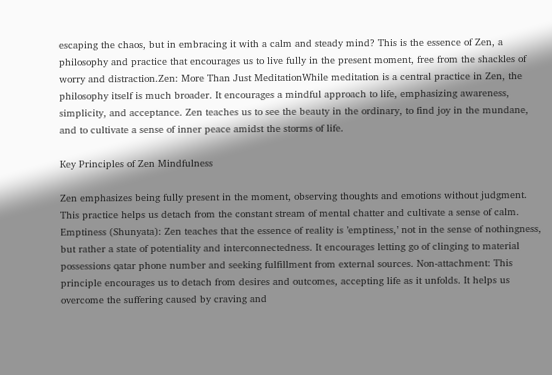escaping the chaos, but in embracing it with a calm and steady mind? This is the essence of Zen, a philosophy and practice that encourages us to live fully in the present moment, free from the shackles of worry and distraction.Zen: More Than Just MeditationWhile meditation is a central practice in Zen, the philosophy itself is much broader. It encourages a mindful approach to life, emphasizing awareness, simplicity, and acceptance. Zen teaches us to see the beauty in the ordinary, to find joy in the mundane, and to cultivate a sense of inner peace amidst the storms of life.

Key Principles of Zen Mindfulness

Zen emphasizes being fully present in the moment, observing thoughts and emotions without judgment. This practice helps us detach from the constant stream of mental chatter and cultivate a sense of calm. Emptiness (Shunyata): Zen teaches that the essence of reality is ’emptiness,’ not in the sense of nothingness, but rather a state of potentiality and interconnectedness. It encourages letting go of clinging to material possessions qatar phone number and seeking fulfillment from external sources. Non-attachment: This principle encourages us to detach from desires and outcomes, accepting life as it unfolds. It helps us overcome the suffering caused by craving and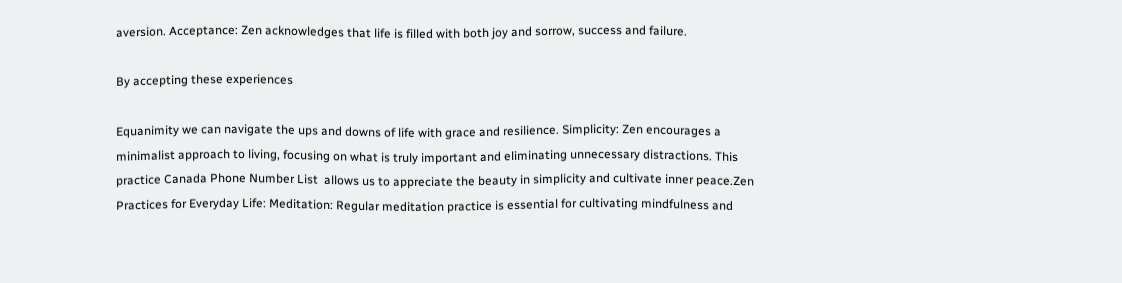aversion. Acceptance: Zen acknowledges that life is filled with both joy and sorrow, success and failure.

By accepting these experiences

Equanimity we can navigate the ups and downs of life with grace and resilience. Simplicity: Zen encourages a minimalist approach to living, focusing on what is truly important and eliminating unnecessary distractions. This practice Canada Phone Number List  allows us to appreciate the beauty in simplicity and cultivate inner peace.Zen Practices for Everyday Life: Meditation: Regular meditation practice is essential for cultivating mindfulness and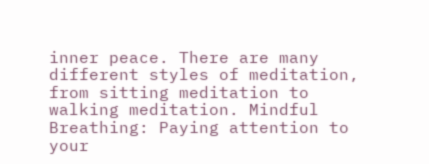inner peace. There are many different styles of meditation, from sitting meditation to walking meditation. Mindful Breathing: Paying attention to your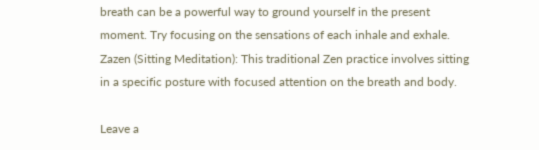breath can be a powerful way to ground yourself in the present moment. Try focusing on the sensations of each inhale and exhale. Zazen (Sitting Meditation): This traditional Zen practice involves sitting in a specific posture with focused attention on the breath and body.

Leave a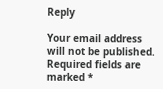Reply

Your email address will not be published. Required fields are marked *